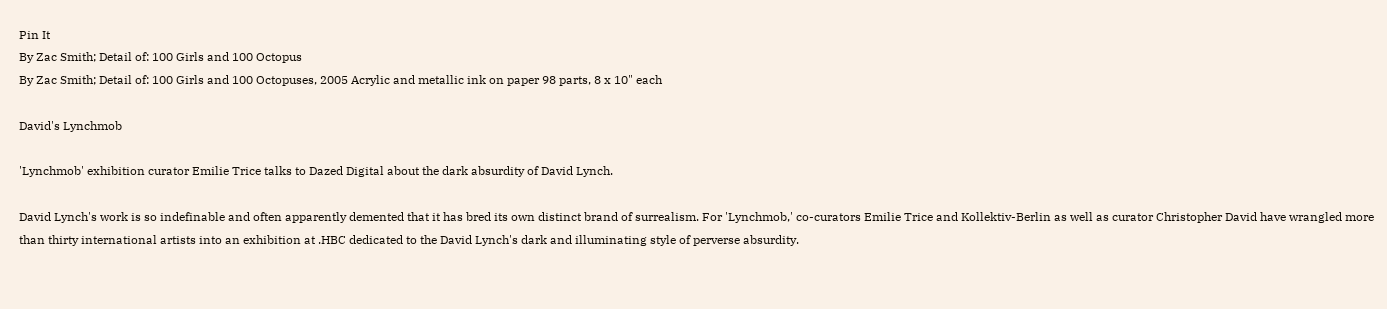Pin It
By Zac Smith; Detail of: 100 Girls and 100 Octopus
By Zac Smith; Detail of: 100 Girls and 100 Octopuses, 2005 Acrylic and metallic ink on paper 98 parts, 8 x 10" each

David's Lynchmob

'Lynchmob' exhibition curator Emilie Trice talks to Dazed Digital about the dark absurdity of David Lynch.

David Lynch's work is so indefinable and often apparently demented that it has bred its own distinct brand of surrealism. For 'Lynchmob,' co-curators Emilie Trice and Kollektiv-Berlin as well as curator Christopher David have wrangled more than thirty international artists into an exhibition at .HBC dedicated to the David Lynch's dark and illuminating style of perverse absurdity.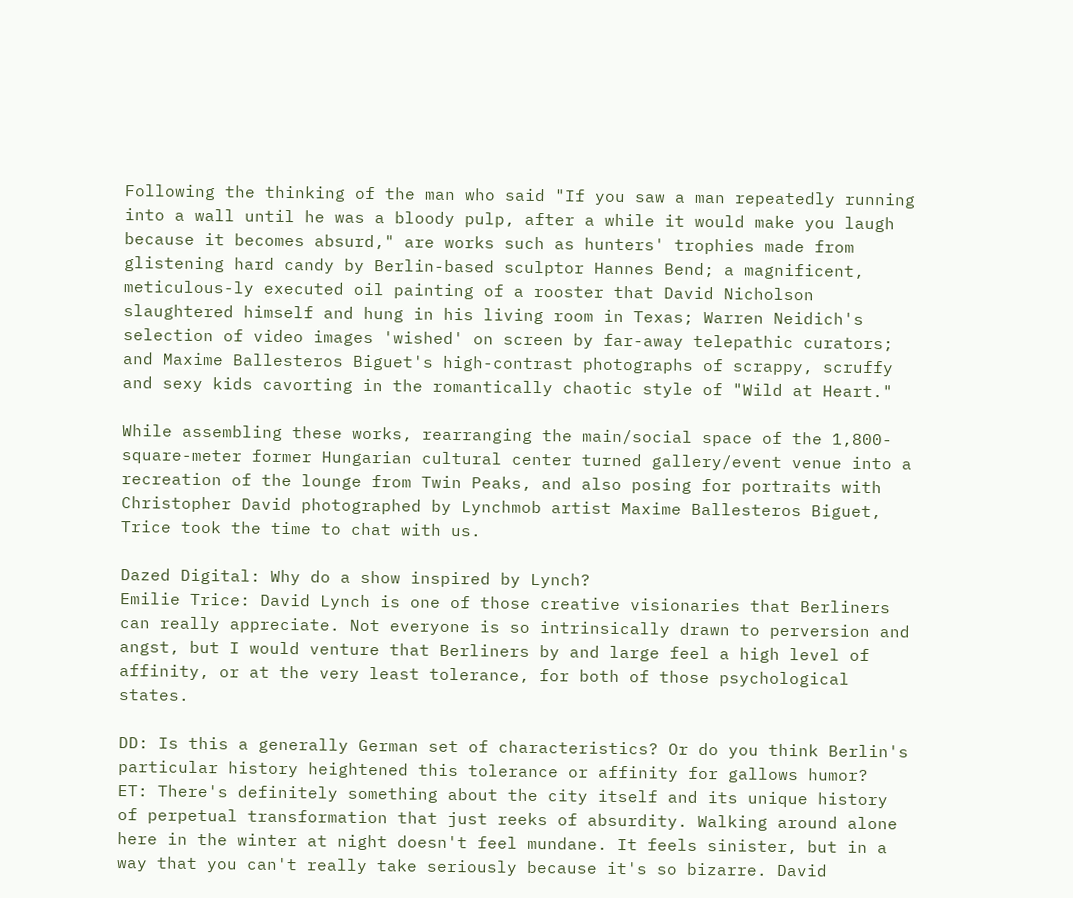Following the thinking of the man who said "If you saw a man repeatedly running into a wall until he was a bloody pulp, after a while it would make you laugh because it becomes absurd," are works such as hunters' trophies made from glistening hard candy by Berlin-based sculptor Hannes Bend; a magnificent, meticulous-ly executed oil painting of a rooster that David Nicholson slaughtered himself and hung in his living room in Texas; Warren Neidich's selection of video images 'wished' on screen by far-away telepathic curators; and Maxime Ballesteros Biguet's high-contrast photographs of scrappy, scruffy and sexy kids cavorting in the romantically chaotic style of "Wild at Heart."

While assembling these works, rearranging the main/social space of the 1,800- square-meter former Hungarian cultural center turned gallery/event venue into a recreation of the lounge from Twin Peaks, and also posing for portraits with Christopher David photographed by Lynchmob artist Maxime Ballesteros Biguet, Trice took the time to chat with us.

Dazed Digital: Why do a show inspired by Lynch?
Emilie Trice: David Lynch is one of those creative visionaries that Berliners can really appreciate. Not everyone is so intrinsically drawn to perversion and angst, but I would venture that Berliners by and large feel a high level of affinity, or at the very least tolerance, for both of those psychological states.

DD: Is this a generally German set of characteristics? Or do you think Berlin's particular history heightened this tolerance or affinity for gallows humor?
ET: There's definitely something about the city itself and its unique history of perpetual transformation that just reeks of absurdity. Walking around alone here in the winter at night doesn't feel mundane. It feels sinister, but in a way that you can't really take seriously because it's so bizarre. David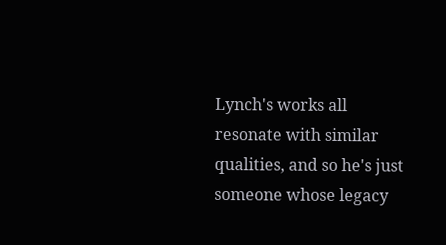Lynch's works all resonate with similar qualities, and so he's just someone whose legacy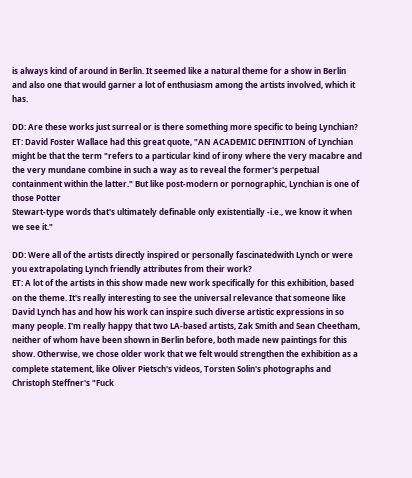is always kind of around in Berlin. It seemed like a natural theme for a show in Berlin and also one that would garner a lot of enthusiasm among the artists involved, which it has.

DD: Are these works just surreal or is there something more specific to being Lynchian?
ET: David Foster Wallace had this great quote, "AN ACADEMIC DEFINITION of Lynchian might be that the term "refers to a particular kind of irony where the very macabre and the very mundane combine in such a way as to reveal the former's perpetual containment within the latter." But like post-modern or pornographic, Lynchian is one of those Potter
Stewart-type words that's ultimately definable only existentially -i.e., we know it when we see it."

DD: Were all of the artists directly inspired or personally fascinatedwith Lynch or were you extrapolating Lynch friendly attributes from their work?
ET: A lot of the artists in this show made new work specifically for this exhibition, based on the theme. It's really interesting to see the universal relevance that someone like David Lynch has and how his work can inspire such diverse artistic expressions in so many people. I'm really happy that two LA-based artists, Zak Smith and Sean Cheetham,
neither of whom have been shown in Berlin before, both made new paintings for this show. Otherwise, we chose older work that we felt would strengthen the exhibition as a complete statement, like Oliver Pietsch's videos, Torsten Solin's photographs and Christoph Steffner's "Fuck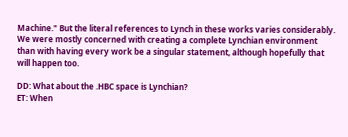Machine." But the literal references to Lynch in these works varies considerably. We were mostly concerned with creating a complete Lynchian environment than with having every work be a singular statement, although hopefully that will happen too.

DD: What about the .HBC space is Lynchian?
ET: When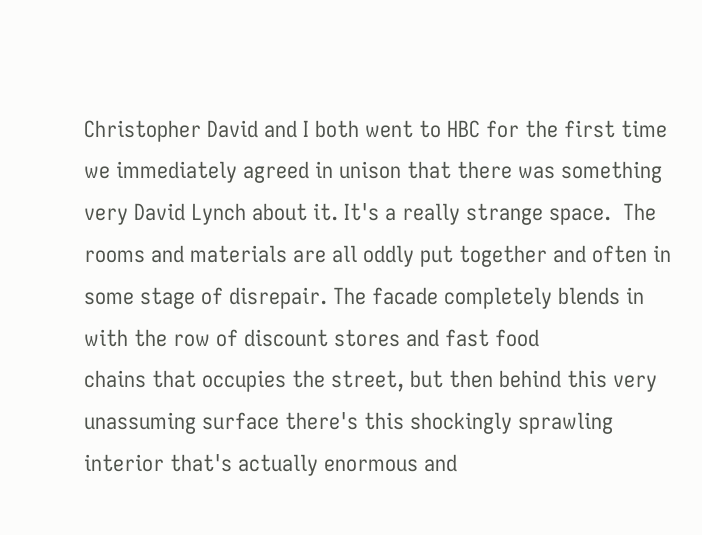Christopher David and I both went to HBC for the first time we immediately agreed in unison that there was something very David Lynch about it. It's a really strange space.  The rooms and materials are all oddly put together and often in some stage of disrepair. The facade completely blends in with the row of discount stores and fast food
chains that occupies the street, but then behind this very unassuming surface there's this shockingly sprawling interior that's actually enormous and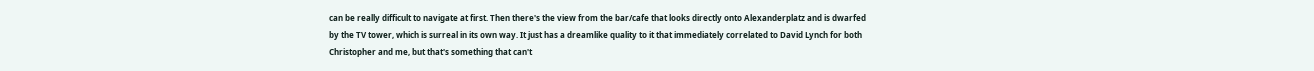can be really difficult to navigate at first. Then there's the view from the bar/cafe that looks directly onto Alexanderplatz and is dwarfed by the TV tower, which is surreal in its own way. It just has a dreamlike quality to it that immediately correlated to David Lynch for both Christopher and me, but that's something that can't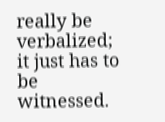really be verbalized; it just has to be witnessed.